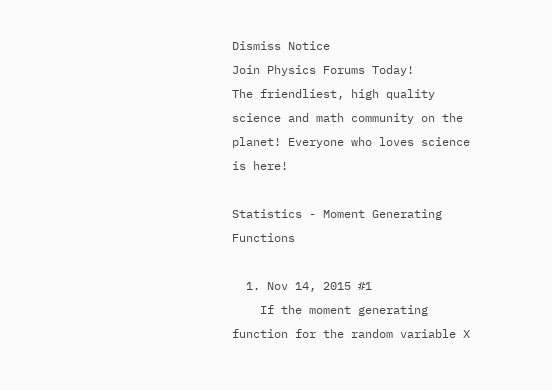Dismiss Notice
Join Physics Forums Today!
The friendliest, high quality science and math community on the planet! Everyone who loves science is here!

Statistics - Moment Generating Functions

  1. Nov 14, 2015 #1
    If the moment generating function for the random variable X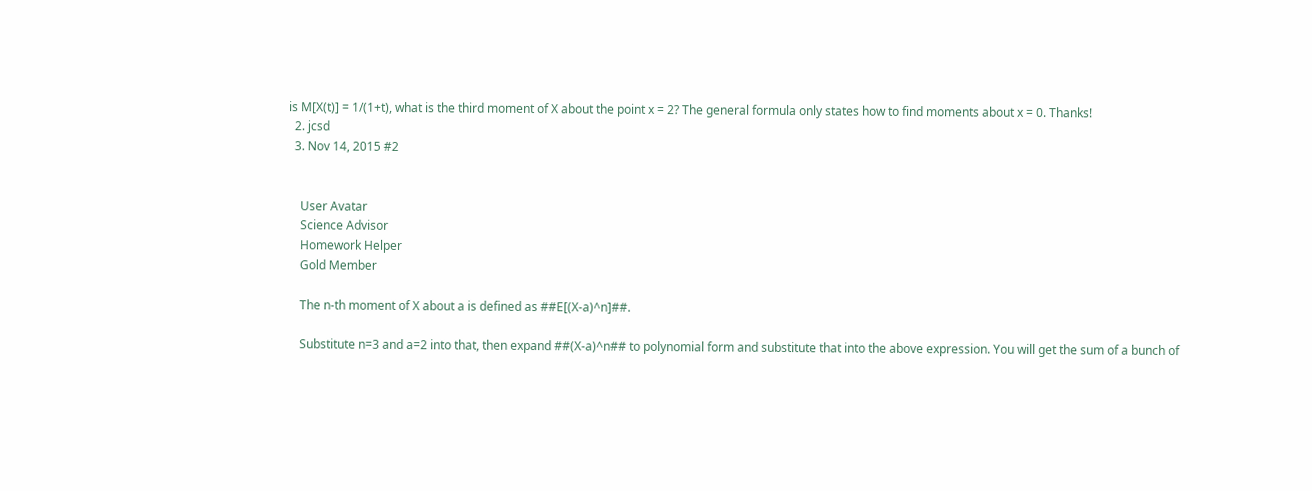is M[X(t)] = 1/(1+t), what is the third moment of X about the point x = 2? The general formula only states how to find moments about x = 0. Thanks!
  2. jcsd
  3. Nov 14, 2015 #2


    User Avatar
    Science Advisor
    Homework Helper
    Gold Member

    The n-th moment of X about a is defined as ##E[(X-a)^n]##.

    Substitute n=3 and a=2 into that, then expand ##(X-a)^n## to polynomial form and substitute that into the above expression. You will get the sum of a bunch of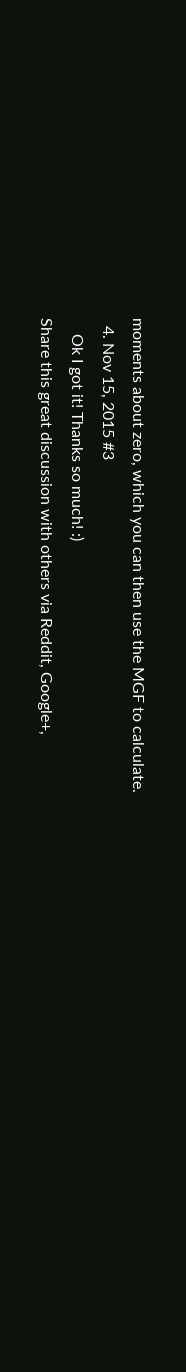moments about zero, which you can then use the MGF to calculate.
  4. Nov 15, 2015 #3
    Ok I got it! Thanks so much! :)
Share this great discussion with others via Reddit, Google+,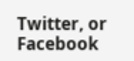Twitter, or Facebook